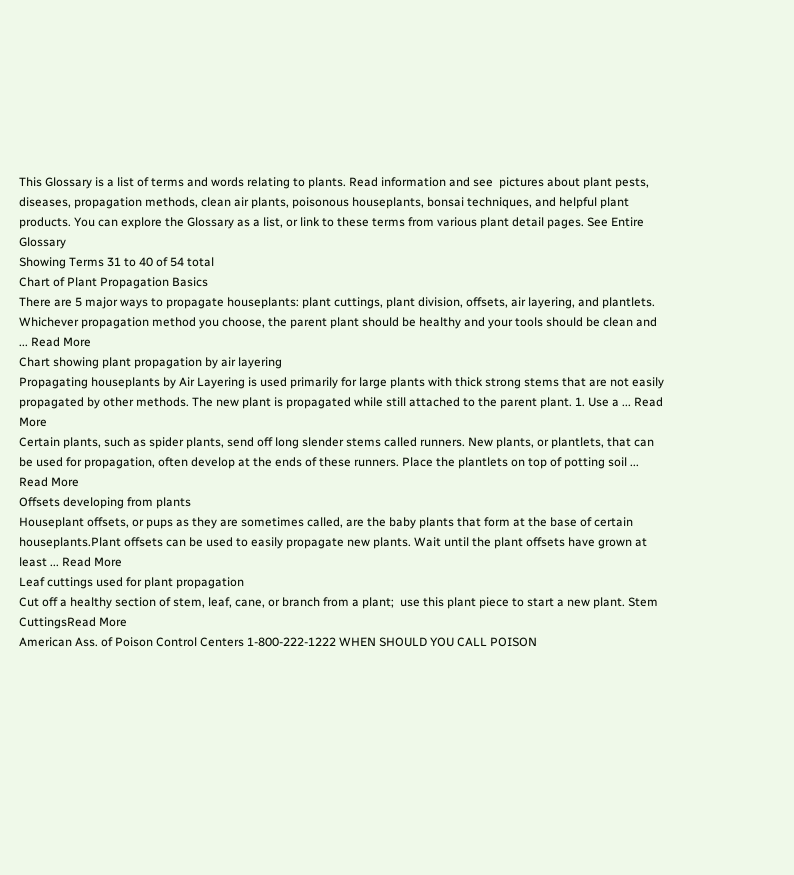This Glossary is a list of terms and words relating to plants. Read information and see  pictures about plant pests, diseases, propagation methods, clean air plants, poisonous houseplants, bonsai techniques, and helpful plant products. You can explore the Glossary as a list, or link to these terms from various plant detail pages. See Entire Glossary
Showing Terms 31 to 40 of 54 total
Chart of Plant Propagation Basics
There are 5 major ways to propagate houseplants: plant cuttings, plant division, offsets, air layering, and plantlets. Whichever propagation method you choose, the parent plant should be healthy and your tools should be clean and ... Read More
Chart showing plant propagation by air layering
Propagating houseplants by Air Layering is used primarily for large plants with thick strong stems that are not easily propagated by other methods. The new plant is propagated while still attached to the parent plant. 1. Use a ... Read More
Certain plants, such as spider plants, send off long slender stems called runners. New plants, or plantlets, that can be used for propagation, often develop at the ends of these runners. Place the plantlets on top of potting soil ... Read More
Offsets developing from plants
Houseplant offsets, or pups as they are sometimes called, are the baby plants that form at the base of certain houseplants.Plant offsets can be used to easily propagate new plants. Wait until the plant offsets have grown at least ... Read More
Leaf cuttings used for plant propagation
Cut off a healthy section of stem, leaf, cane, or branch from a plant;  use this plant piece to start a new plant. Stem CuttingsRead More
American Ass. of Poison Control Centers 1-800-222-1222 WHEN SHOULD YOU CALL POISON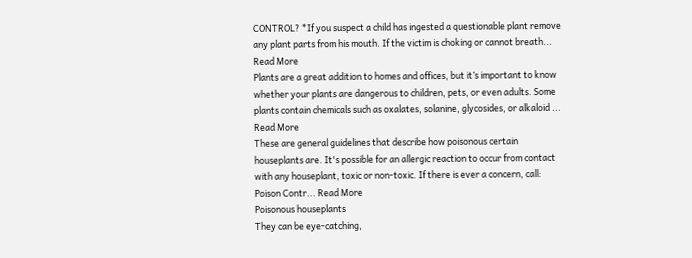CONTROL? *If you suspect a child has ingested a questionable plant remove any plant parts from his mouth. If the victim is choking or cannot breath... Read More
Plants are a great addition to homes and offices, but it’s important to know whether your plants are dangerous to children, pets, or even adults. Some plants contain chemicals such as oxalates, solanine, glycosides, or alkaloid ... Read More
These are general guidelines that describe how poisonous certain houseplants are. It's possible for an allergic reaction to occur from contact with any houseplant, toxic or non-toxic. If there is ever a concern, call: Poison Contr... Read More
Poisonous houseplants
They can be eye-catching,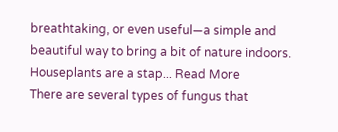breathtaking, or even useful—a simple and beautiful way to bring a bit of nature indoors. Houseplants are a stap... Read More
There are several types of fungus that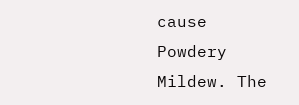cause Powdery Mildew. The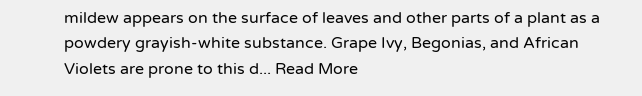mildew appears on the surface of leaves and other parts of a plant as a powdery grayish-white substance. Grape Ivy, Begonias, and African Violets are prone to this d... Read More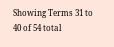Showing Terms 31 to 40 of 54 total